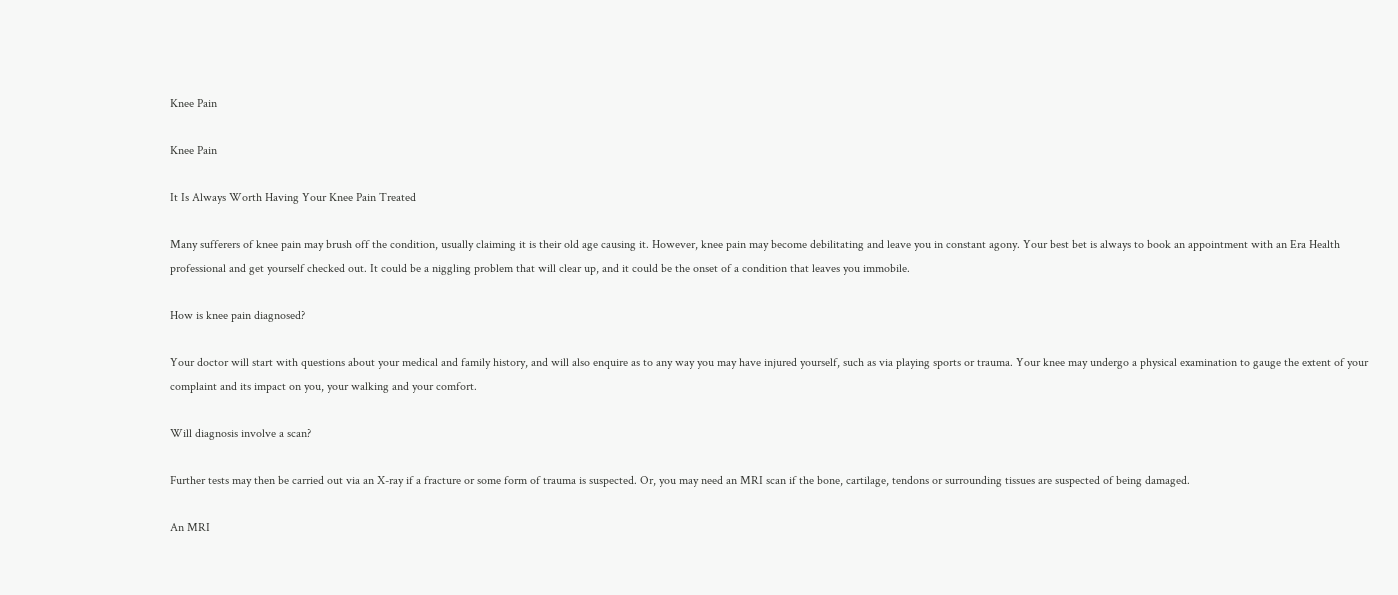Knee Pain

Knee Pain

It Is Always Worth Having Your Knee Pain Treated

Many sufferers of knee pain may brush off the condition, usually claiming it is their old age causing it. However, knee pain may become debilitating and leave you in constant agony. Your best bet is always to book an appointment with an Era Health professional and get yourself checked out. It could be a niggling problem that will clear up, and it could be the onset of a condition that leaves you immobile.

How is knee pain diagnosed?

Your doctor will start with questions about your medical and family history, and will also enquire as to any way you may have injured yourself, such as via playing sports or trauma. Your knee may undergo a physical examination to gauge the extent of your complaint and its impact on you, your walking and your comfort.

Will diagnosis involve a scan?

Further tests may then be carried out via an X-ray if a fracture or some form of trauma is suspected. Or, you may need an MRI scan if the bone, cartilage, tendons or surrounding tissues are suspected of being damaged.

An MRI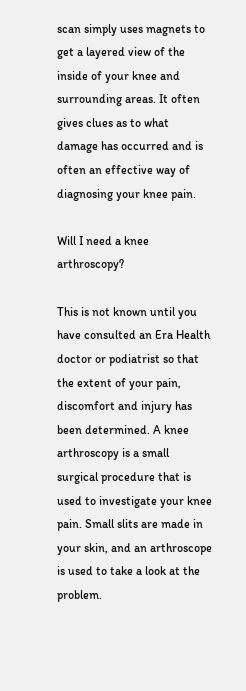scan simply uses magnets to get a layered view of the inside of your knee and surrounding areas. It often gives clues as to what damage has occurred and is often an effective way of diagnosing your knee pain.

Will I need a knee arthroscopy?

This is not known until you have consulted an Era Health doctor or podiatrist so that the extent of your pain, discomfort and injury has been determined. A knee arthroscopy is a small surgical procedure that is used to investigate your knee pain. Small slits are made in your skin, and an arthroscope is used to take a look at the problem.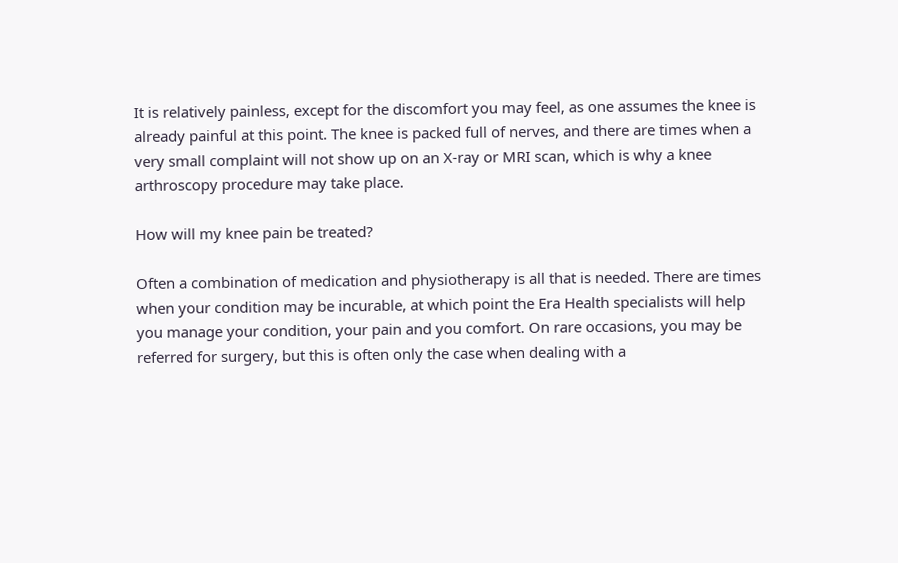It is relatively painless, except for the discomfort you may feel, as one assumes the knee is already painful at this point. The knee is packed full of nerves, and there are times when a very small complaint will not show up on an X-ray or MRI scan, which is why a knee arthroscopy procedure may take place.

How will my knee pain be treated?

Often a combination of medication and physiotherapy is all that is needed. There are times when your condition may be incurable, at which point the Era Health specialists will help you manage your condition, your pain and you comfort. On rare occasions, you may be referred for surgery, but this is often only the case when dealing with a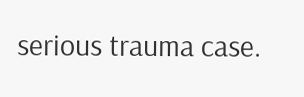serious trauma case.